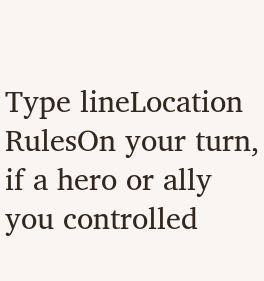Type lineLocation
RulesOn your turn, if a hero or ally you controlled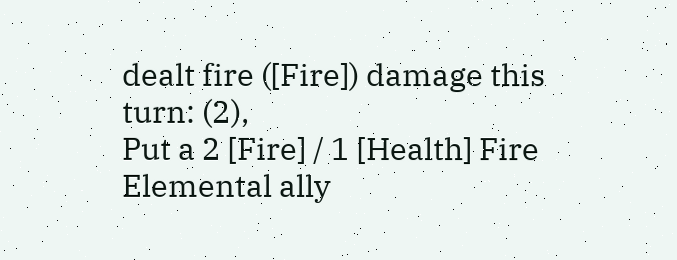dealt fire ([Fire]) damage this turn: (2),
Put a 2 [Fire] / 1 [Health] Fire Elemental ally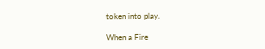token into play.

When a Fire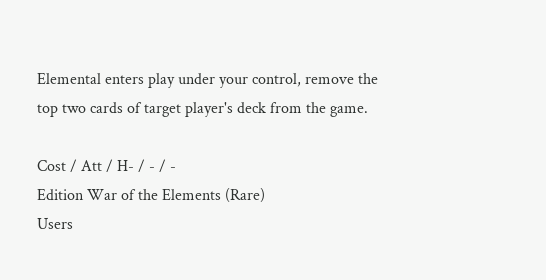Elemental enters play under your control, remove the top two cards of target player's deck from the game.

Cost / Att / H- / - / -
Edition War of the Elements (Rare)
Users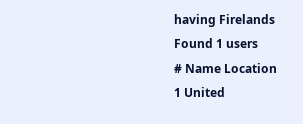having Firelands
Found 1 users
# Name Location
1 United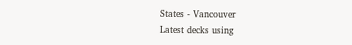States - Vancouver
Latest decks using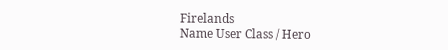Firelands
Name User Class / Hero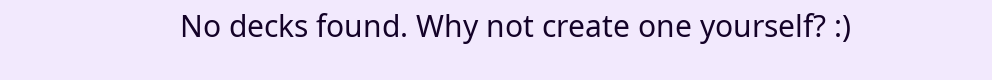No decks found. Why not create one yourself? :)